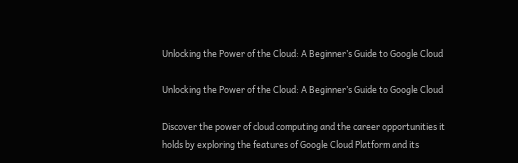Unlocking the Power of the Cloud: A Beginner’s Guide to Google Cloud

Unlocking the Power of the Cloud: A Beginner’s Guide to Google Cloud

Discover the power of cloud computing and the career opportunities it holds by exploring the features of Google Cloud Platform and its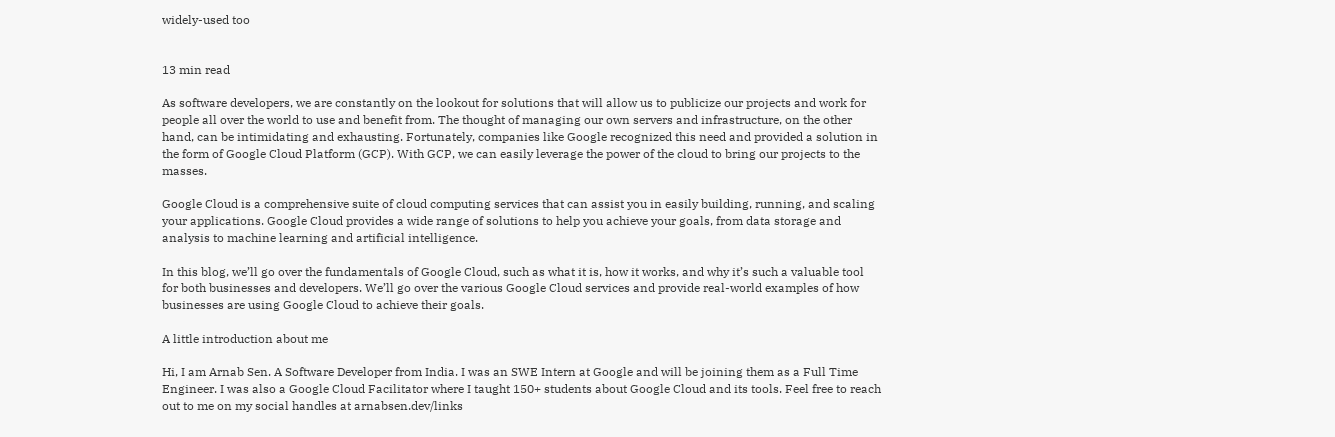widely-used too


13 min read

As software developers, we are constantly on the lookout for solutions that will allow us to publicize our projects and work for people all over the world to use and benefit from. The thought of managing our own servers and infrastructure, on the other hand, can be intimidating and exhausting. Fortunately, companies like Google recognized this need and provided a solution in the form of Google Cloud Platform (GCP). With GCP, we can easily leverage the power of the cloud to bring our projects to the masses.

Google Cloud is a comprehensive suite of cloud computing services that can assist you in easily building, running, and scaling your applications. Google Cloud provides a wide range of solutions to help you achieve your goals, from data storage and analysis to machine learning and artificial intelligence.

In this blog, we’ll go over the fundamentals of Google Cloud, such as what it is, how it works, and why it’s such a valuable tool for both businesses and developers. We’ll go over the various Google Cloud services and provide real-world examples of how businesses are using Google Cloud to achieve their goals.

A little introduction about me

Hi, I am Arnab Sen. A Software Developer from India. I was an SWE Intern at Google and will be joining them as a Full Time Engineer. I was also a Google Cloud Facilitator where I taught 150+ students about Google Cloud and its tools. Feel free to reach out to me on my social handles at arnabsen.dev/links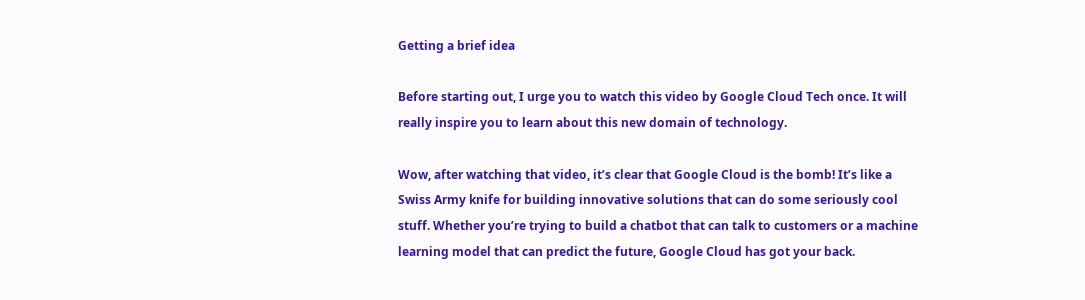Getting a brief idea

Before starting out, I urge you to watch this video by Google Cloud Tech once. It will really inspire you to learn about this new domain of technology.

Wow, after watching that video, it’s clear that Google Cloud is the bomb! It’s like a Swiss Army knife for building innovative solutions that can do some seriously cool stuff. Whether you’re trying to build a chatbot that can talk to customers or a machine learning model that can predict the future, Google Cloud has got your back.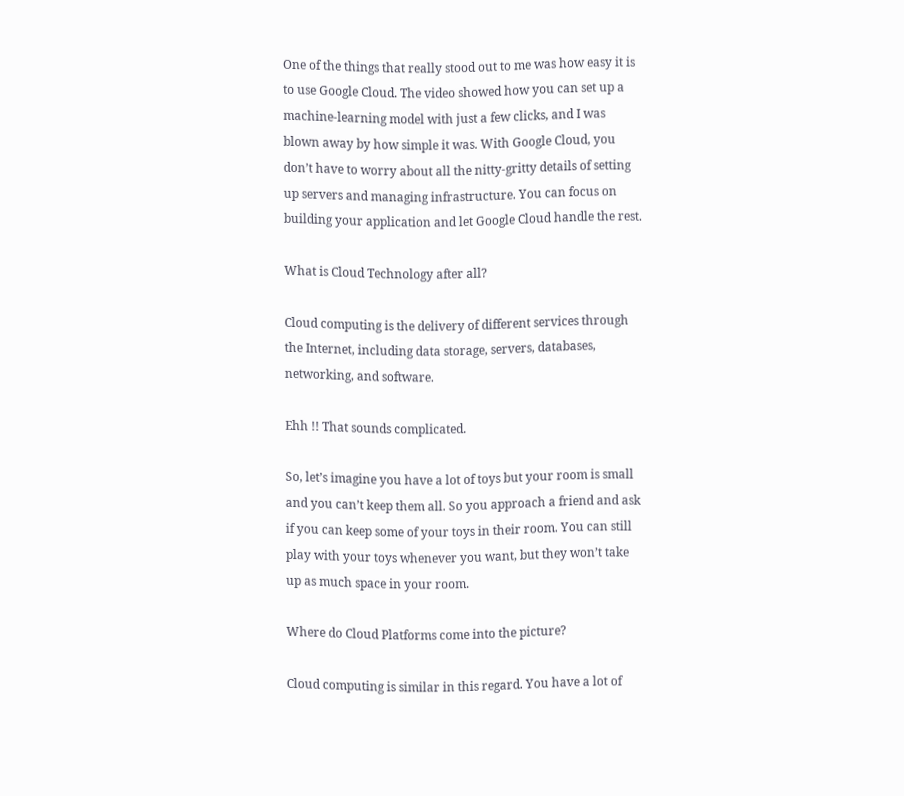One of the things that really stood out to me was how easy it is to use Google Cloud. The video showed how you can set up a machine-learning model with just a few clicks, and I was blown away by how simple it was. With Google Cloud, you don’t have to worry about all the nitty-gritty details of setting up servers and managing infrastructure. You can focus on building your application and let Google Cloud handle the rest.

What is Cloud Technology after all?

Cloud computing is the delivery of different services through the Internet, including data storage, servers, databases, networking, and software.

Ehh !! That sounds complicated.

So, let’s imagine you have a lot of toys but your room is small and you can’t keep them all. So you approach a friend and ask if you can keep some of your toys in their room. You can still play with your toys whenever you want, but they won’t take up as much space in your room.

Where do Cloud Platforms come into the picture?

Cloud computing is similar in this regard. You have a lot of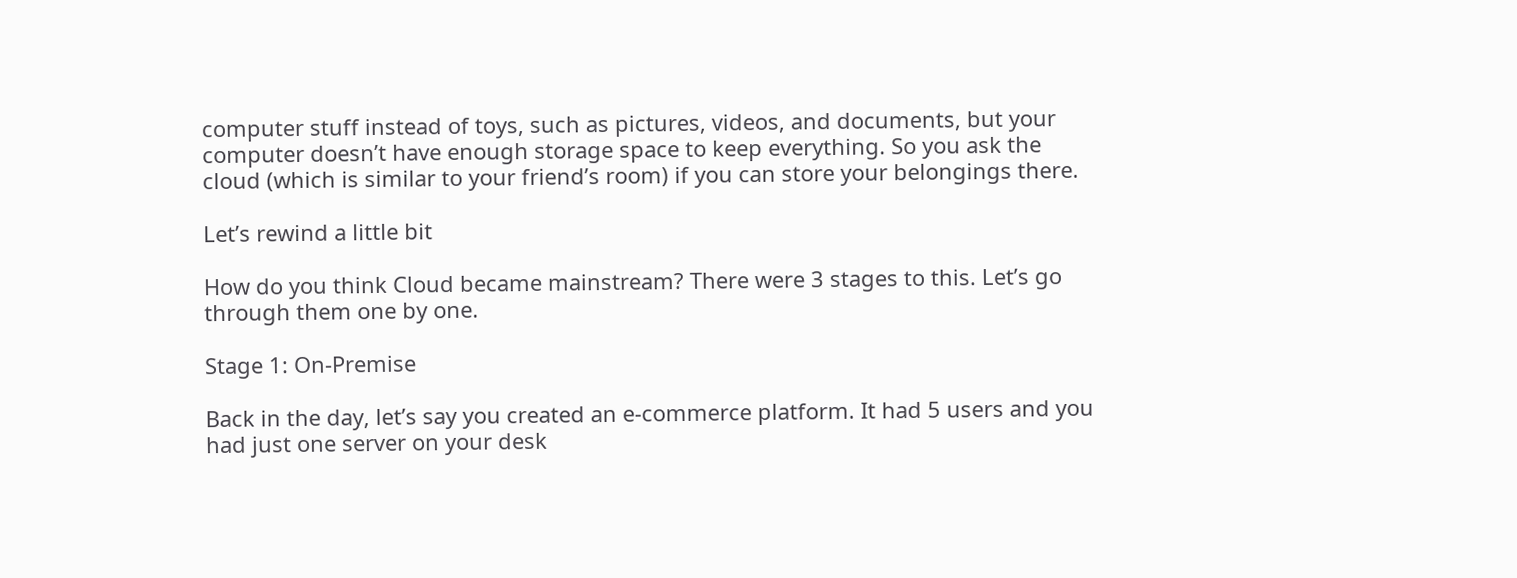computer stuff instead of toys, such as pictures, videos, and documents, but your computer doesn’t have enough storage space to keep everything. So you ask the cloud (which is similar to your friend’s room) if you can store your belongings there.

Let’s rewind a little bit

How do you think Cloud became mainstream? There were 3 stages to this. Let’s go through them one by one.

Stage 1: On-Premise

Back in the day, let’s say you created an e-commerce platform. It had 5 users and you had just one server on your desk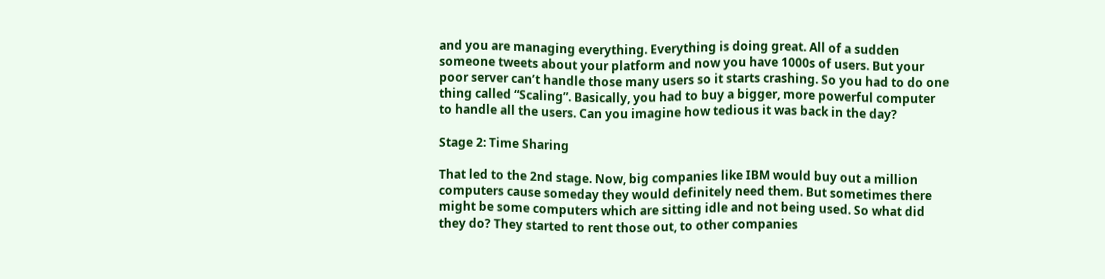and you are managing everything. Everything is doing great. All of a sudden someone tweets about your platform and now you have 1000s of users. But your poor server can’t handle those many users so it starts crashing. So you had to do one thing called “Scaling”. Basically, you had to buy a bigger, more powerful computer to handle all the users. Can you imagine how tedious it was back in the day?

Stage 2: Time Sharing

That led to the 2nd stage. Now, big companies like IBM would buy out a million computers cause someday they would definitely need them. But sometimes there might be some computers which are sitting idle and not being used. So what did they do? They started to rent those out, to other companies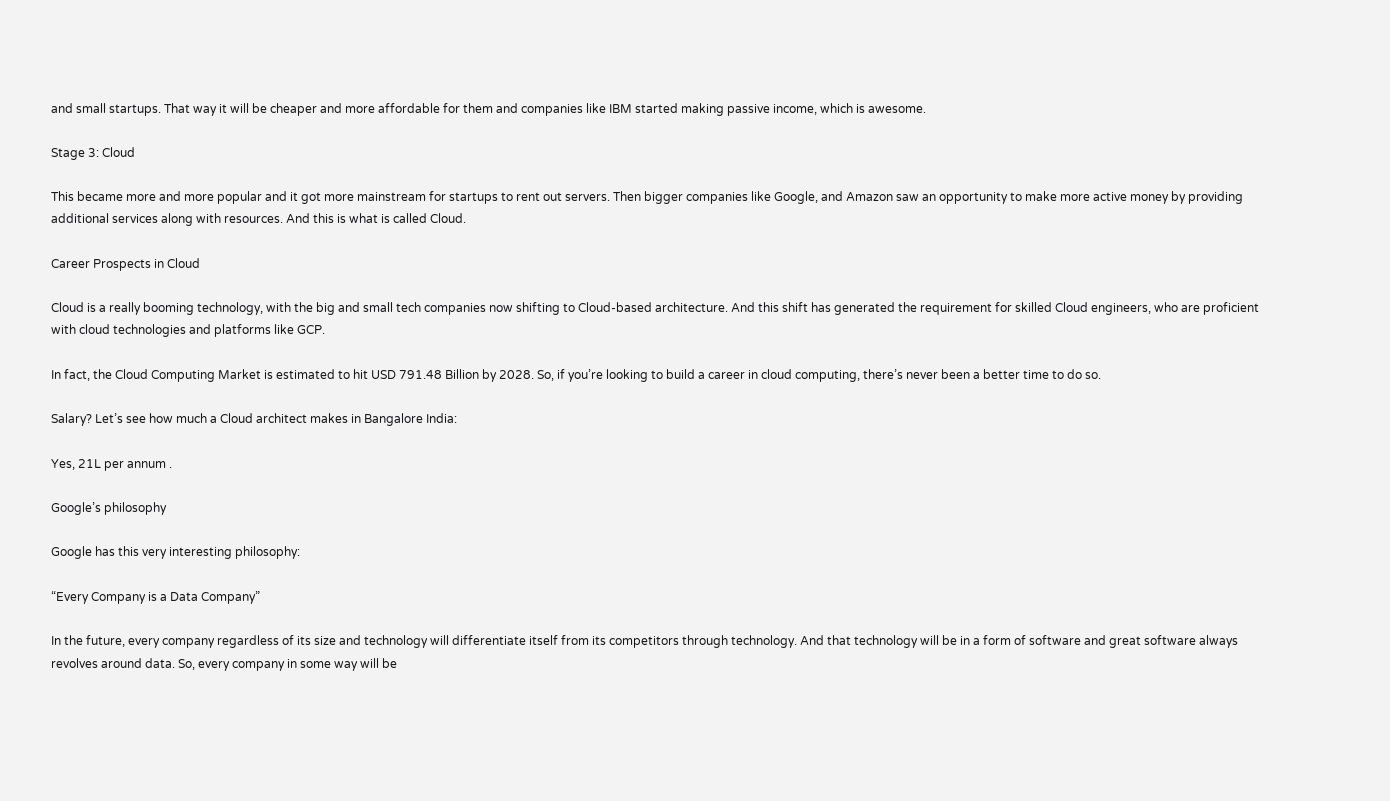and small startups. That way it will be cheaper and more affordable for them and companies like IBM started making passive income, which is awesome.

Stage 3: Cloud

This became more and more popular and it got more mainstream for startups to rent out servers. Then bigger companies like Google, and Amazon saw an opportunity to make more active money by providing additional services along with resources. And this is what is called Cloud.

Career Prospects in Cloud

Cloud is a really booming technology, with the big and small tech companies now shifting to Cloud-based architecture. And this shift has generated the requirement for skilled Cloud engineers, who are proficient with cloud technologies and platforms like GCP.

In fact, the Cloud Computing Market is estimated to hit USD 791.48 Billion by 2028. So, if you’re looking to build a career in cloud computing, there’s never been a better time to do so.

Salary? Let’s see how much a Cloud architect makes in Bangalore India:

Yes, 21L per annum .

Google’s philosophy

Google has this very interesting philosophy:

“Every Company is a Data Company”

In the future, every company regardless of its size and technology will differentiate itself from its competitors through technology. And that technology will be in a form of software and great software always revolves around data. So, every company in some way will be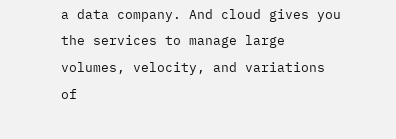a data company. And cloud gives you the services to manage large volumes, velocity, and variations of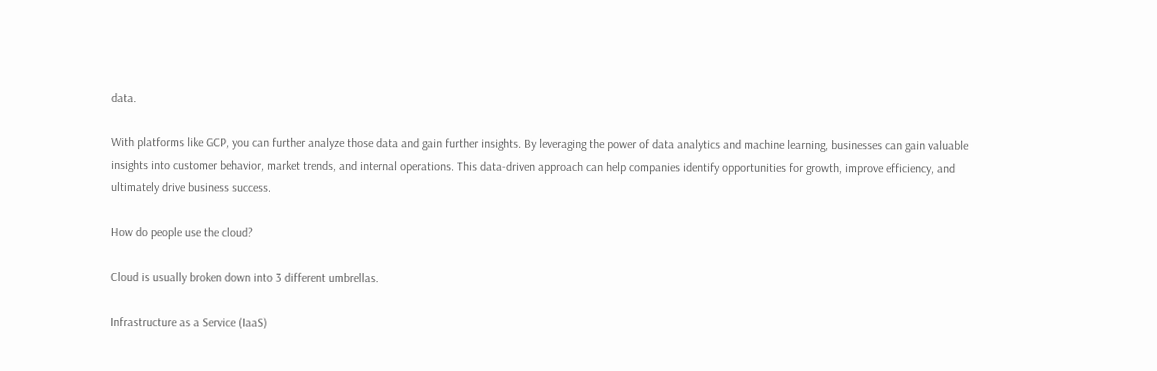data.

With platforms like GCP, you can further analyze those data and gain further insights. By leveraging the power of data analytics and machine learning, businesses can gain valuable insights into customer behavior, market trends, and internal operations. This data-driven approach can help companies identify opportunities for growth, improve efficiency, and ultimately drive business success.

How do people use the cloud?

Cloud is usually broken down into 3 different umbrellas.

Infrastructure as a Service (IaaS)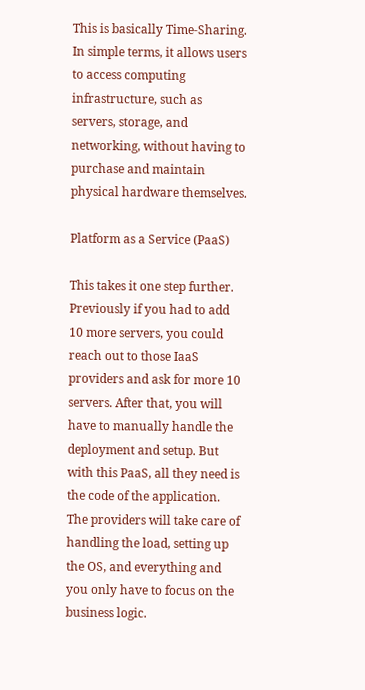This is basically Time-Sharing. In simple terms, it allows users to access computing infrastructure, such as servers, storage, and networking, without having to purchase and maintain physical hardware themselves.

Platform as a Service (PaaS)

This takes it one step further. Previously if you had to add 10 more servers, you could reach out to those IaaS providers and ask for more 10 servers. After that, you will have to manually handle the deployment and setup. But with this PaaS, all they need is the code of the application. The providers will take care of handling the load, setting up the OS, and everything and you only have to focus on the business logic.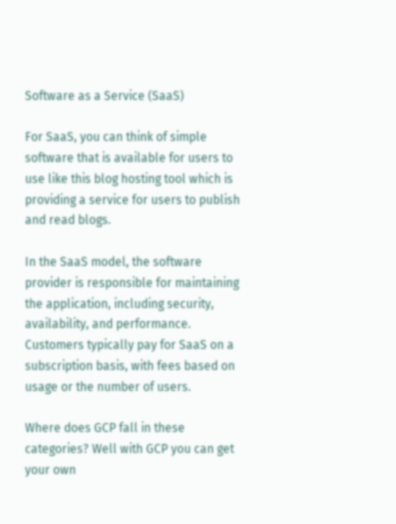Software as a Service (SaaS)

For SaaS, you can think of simple software that is available for users to use like this blog hosting tool which is providing a service for users to publish and read blogs.

In the SaaS model, the software provider is responsible for maintaining the application, including security, availability, and performance. Customers typically pay for SaaS on a subscription basis, with fees based on usage or the number of users.

Where does GCP fall in these categories? Well with GCP you can get your own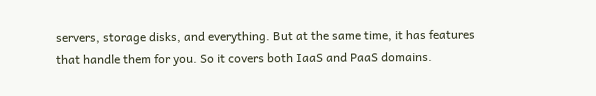servers, storage disks, and everything. But at the same time, it has features that handle them for you. So it covers both IaaS and PaaS domains.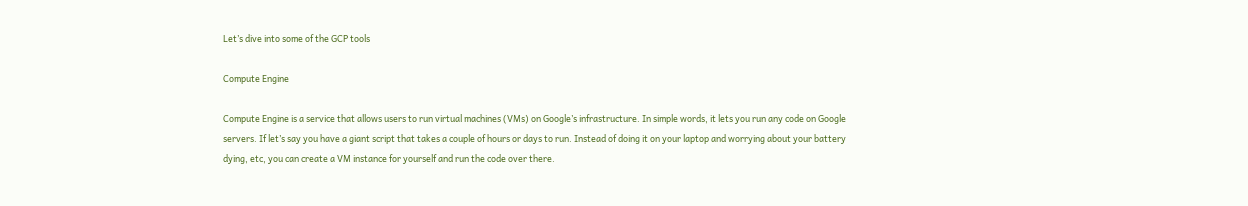Let’s dive into some of the GCP tools

Compute Engine

Compute Engine is a service that allows users to run virtual machines (VMs) on Google’s infrastructure. In simple words, it lets you run any code on Google servers. If let’s say you have a giant script that takes a couple of hours or days to run. Instead of doing it on your laptop and worrying about your battery dying, etc, you can create a VM instance for yourself and run the code over there.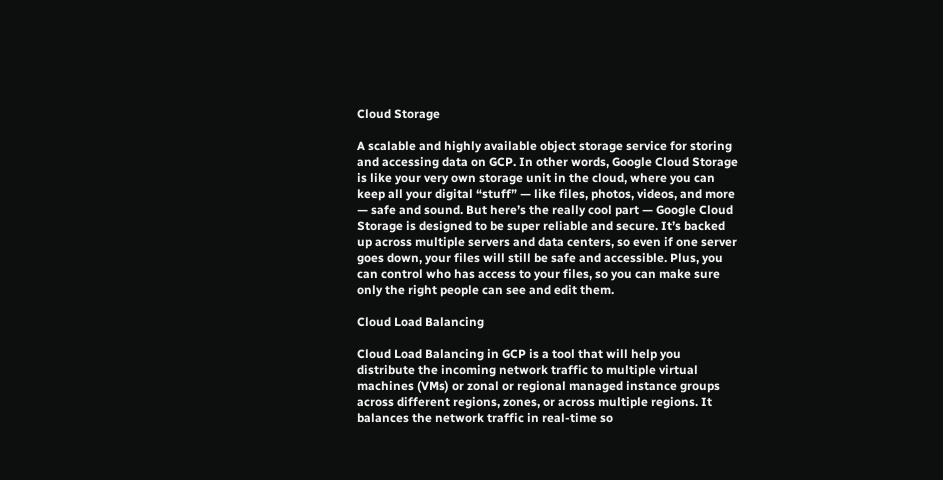Cloud Storage

A scalable and highly available object storage service for storing and accessing data on GCP. In other words, Google Cloud Storage is like your very own storage unit in the cloud, where you can keep all your digital “stuff” — like files, photos, videos, and more — safe and sound. But here’s the really cool part — Google Cloud Storage is designed to be super reliable and secure. It’s backed up across multiple servers and data centers, so even if one server goes down, your files will still be safe and accessible. Plus, you can control who has access to your files, so you can make sure only the right people can see and edit them.

Cloud Load Balancing

Cloud Load Balancing in GCP is a tool that will help you distribute the incoming network traffic to multiple virtual machines (VMs) or zonal or regional managed instance groups across different regions, zones, or across multiple regions. It balances the network traffic in real-time so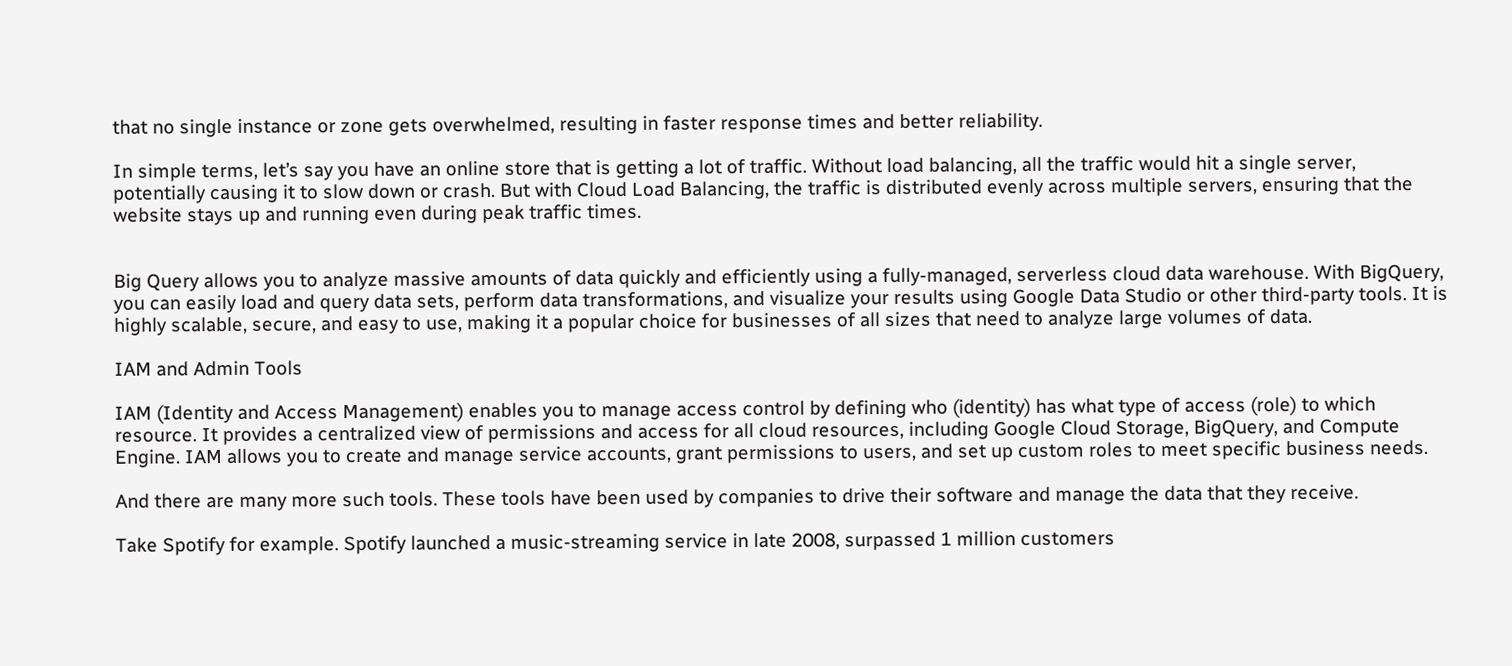that no single instance or zone gets overwhelmed, resulting in faster response times and better reliability.

In simple terms, let’s say you have an online store that is getting a lot of traffic. Without load balancing, all the traffic would hit a single server, potentially causing it to slow down or crash. But with Cloud Load Balancing, the traffic is distributed evenly across multiple servers, ensuring that the website stays up and running even during peak traffic times.


Big Query allows you to analyze massive amounts of data quickly and efficiently using a fully-managed, serverless cloud data warehouse. With BigQuery, you can easily load and query data sets, perform data transformations, and visualize your results using Google Data Studio or other third-party tools. It is highly scalable, secure, and easy to use, making it a popular choice for businesses of all sizes that need to analyze large volumes of data.

IAM and Admin Tools

IAM (Identity and Access Management) enables you to manage access control by defining who (identity) has what type of access (role) to which resource. It provides a centralized view of permissions and access for all cloud resources, including Google Cloud Storage, BigQuery, and Compute Engine. IAM allows you to create and manage service accounts, grant permissions to users, and set up custom roles to meet specific business needs.

And there are many more such tools. These tools have been used by companies to drive their software and manage the data that they receive.

Take Spotify for example. Spotify launched a music-streaming service in late 2008, surpassed 1 million customers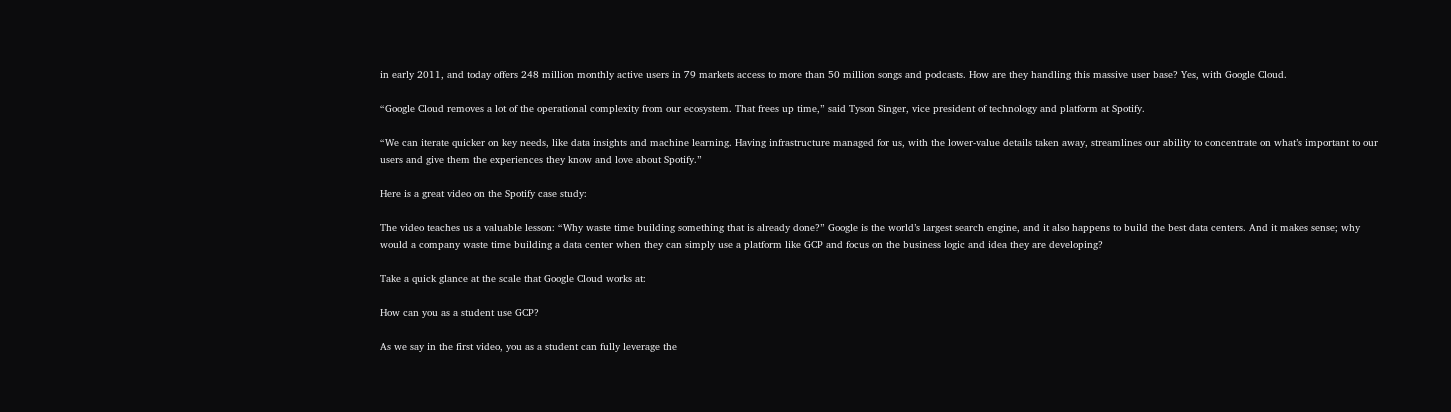in early 2011, and today offers 248 million monthly active users in 79 markets access to more than 50 million songs and podcasts. How are they handling this massive user base? Yes, with Google Cloud.

“Google Cloud removes a lot of the operational complexity from our ecosystem. That frees up time,” said Tyson Singer, vice president of technology and platform at Spotify.

“We can iterate quicker on key needs, like data insights and machine learning. Having infrastructure managed for us, with the lower-value details taken away, streamlines our ability to concentrate on what’s important to our users and give them the experiences they know and love about Spotify.”

Here is a great video on the Spotify case study:

The video teaches us a valuable lesson: “Why waste time building something that is already done?” Google is the world’s largest search engine, and it also happens to build the best data centers. And it makes sense; why would a company waste time building a data center when they can simply use a platform like GCP and focus on the business logic and idea they are developing?

Take a quick glance at the scale that Google Cloud works at:

How can you as a student use GCP?

As we say in the first video, you as a student can fully leverage the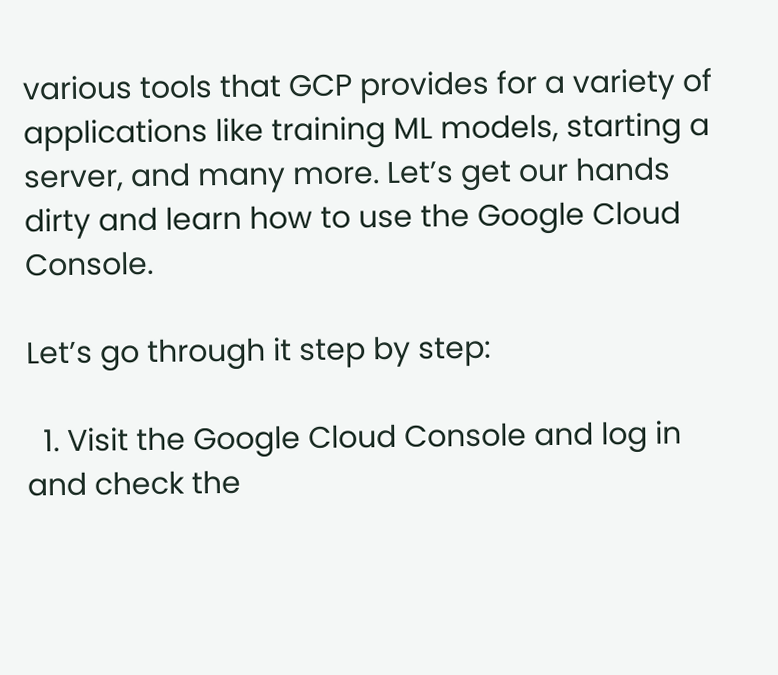various tools that GCP provides for a variety of applications like training ML models, starting a server, and many more. Let’s get our hands dirty and learn how to use the Google Cloud Console.

Let’s go through it step by step:

  1. Visit the Google Cloud Console and log in and check the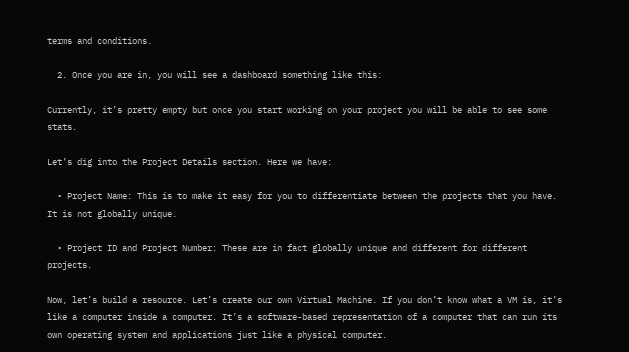terms and conditions.

  2. Once you are in, you will see a dashboard something like this:

Currently, it’s pretty empty but once you start working on your project you will be able to see some stats.

Let’s dig into the Project Details section. Here we have:

  • Project Name: This is to make it easy for you to differentiate between the projects that you have. It is not globally unique.

  • Project ID and Project Number: These are in fact globally unique and different for different projects.

Now, let’s build a resource. Let’s create our own Virtual Machine. If you don’t know what a VM is, it’s like a computer inside a computer. It’s a software-based representation of a computer that can run its own operating system and applications just like a physical computer.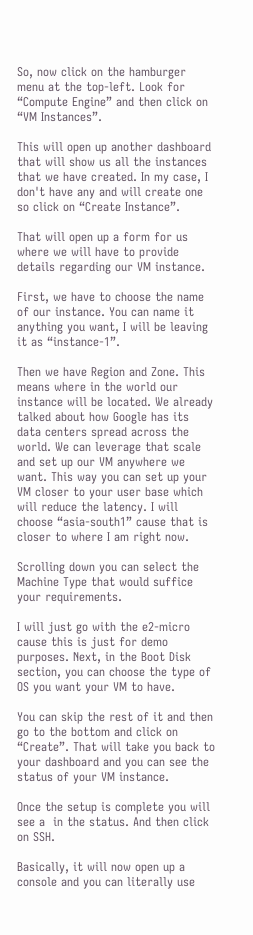So, now click on the hamburger menu at the top-left. Look for “Compute Engine” and then click on “VM Instances”.

This will open up another dashboard that will show us all the instances that we have created. In my case, I don't have any and will create one so click on “Create Instance”.

That will open up a form for us where we will have to provide details regarding our VM instance.

First, we have to choose the name of our instance. You can name it anything you want, I will be leaving it as “instance-1”.

Then we have Region and Zone. This means where in the world our instance will be located. We already talked about how Google has its data centers spread across the world. We can leverage that scale and set up our VM anywhere we want. This way you can set up your VM closer to your user base which will reduce the latency. I will choose “asia-south1” cause that is closer to where I am right now.

Scrolling down you can select the Machine Type that would suffice your requirements.

I will just go with the e2-micro cause this is just for demo purposes. Next, in the Boot Disk section, you can choose the type of OS you want your VM to have.

You can skip the rest of it and then go to the bottom and click on “Create”. That will take you back to your dashboard and you can see the status of your VM instance.

Once the setup is complete you will see a  in the status. And then click on SSH.

Basically, it will now open up a console and you can literally use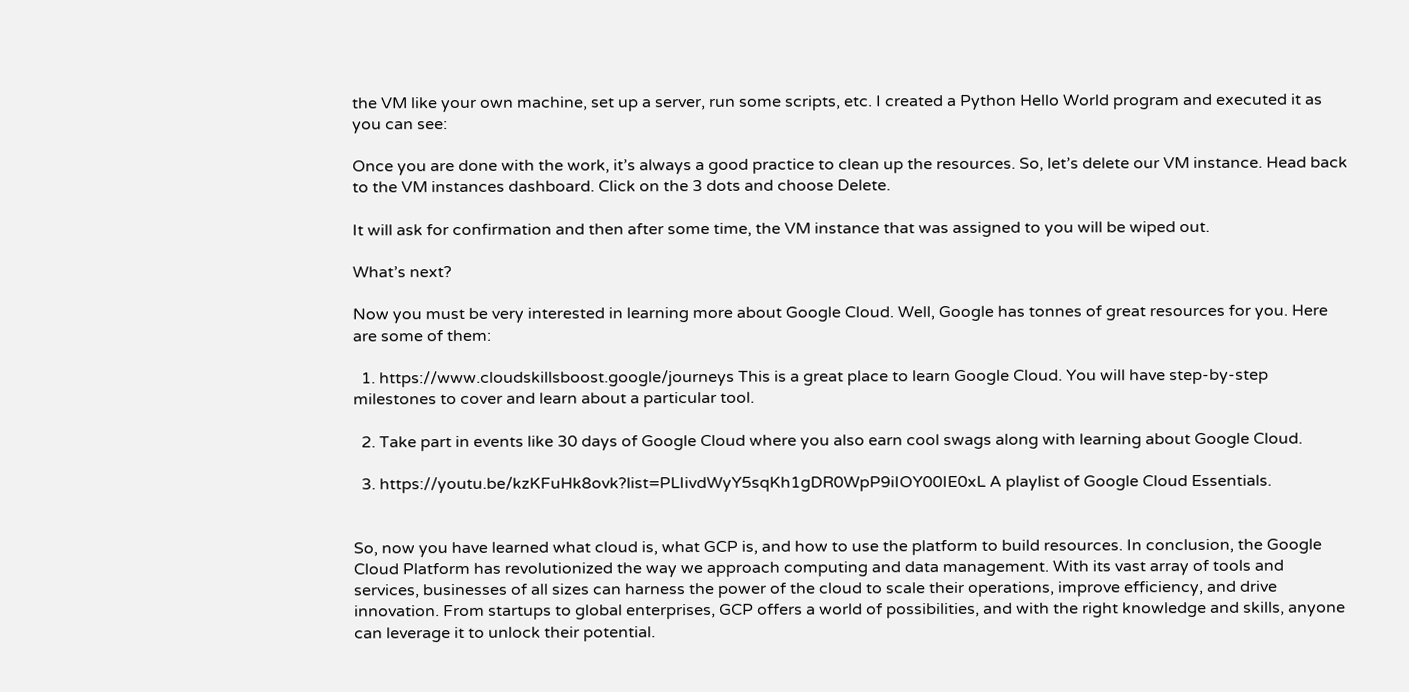the VM like your own machine, set up a server, run some scripts, etc. I created a Python Hello World program and executed it as you can see:

Once you are done with the work, it’s always a good practice to clean up the resources. So, let’s delete our VM instance. Head back to the VM instances dashboard. Click on the 3 dots and choose Delete.

It will ask for confirmation and then after some time, the VM instance that was assigned to you will be wiped out.

What’s next?

Now you must be very interested in learning more about Google Cloud. Well, Google has tonnes of great resources for you. Here are some of them:

  1. https://www.cloudskillsboost.google/journeys This is a great place to learn Google Cloud. You will have step-by-step milestones to cover and learn about a particular tool.

  2. Take part in events like 30 days of Google Cloud where you also earn cool swags along with learning about Google Cloud.

  3. https://youtu.be/kzKFuHk8ovk?list=PLIivdWyY5sqKh1gDR0WpP9iIOY00IE0xL A playlist of Google Cloud Essentials.


So, now you have learned what cloud is, what GCP is, and how to use the platform to build resources. In conclusion, the Google Cloud Platform has revolutionized the way we approach computing and data management. With its vast array of tools and services, businesses of all sizes can harness the power of the cloud to scale their operations, improve efficiency, and drive innovation. From startups to global enterprises, GCP offers a world of possibilities, and with the right knowledge and skills, anyone can leverage it to unlock their potential.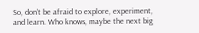So, don’t be afraid to explore, experiment, and learn. Who knows, maybe the next big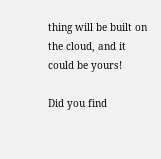thing will be built on the cloud, and it could be yours!

Did you find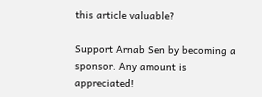this article valuable?

Support Arnab Sen by becoming a sponsor. Any amount is appreciated!